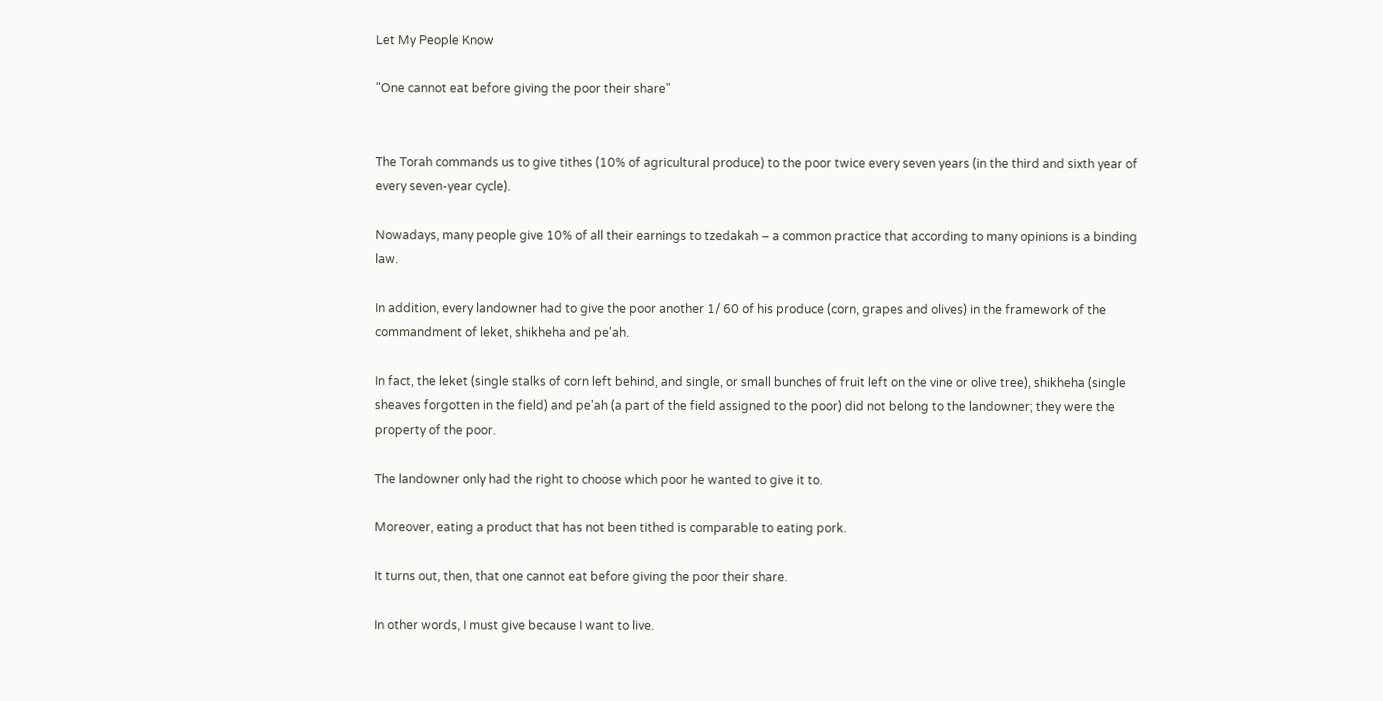Let My People Know

"One cannot eat before giving the poor their share"


The Torah commands us to give tithes (10% of agricultural produce) to the poor twice every seven years (in the third and sixth year of every seven-year cycle).

Nowadays, many people give 10% of all their earnings to tzedakah – a common practice that according to many opinions is a binding law.

In addition, every landowner had to give the poor another 1/ 60 of his produce (corn, grapes and olives) in the framework of the commandment of leket, shikheha and pe'ah.

In fact, the leket (single stalks of corn left behind, and single, or small bunches of fruit left on the vine or olive tree), shikheha (single sheaves forgotten in the field) and pe'ah (a part of the field assigned to the poor) did not belong to the landowner; they were the property of the poor.

The landowner only had the right to choose which poor he wanted to give it to.

Moreover, eating a product that has not been tithed is comparable to eating pork.

It turns out, then, that one cannot eat before giving the poor their share.

In other words, I must give because I want to live.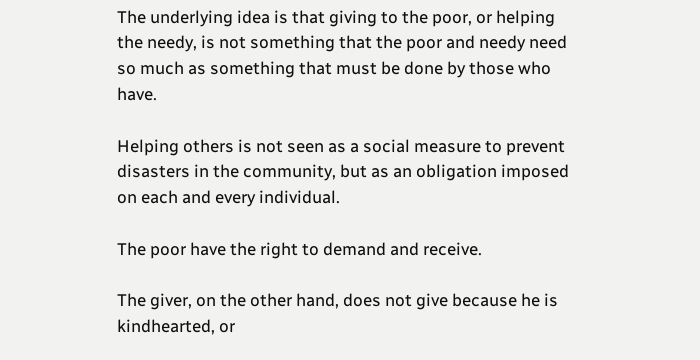The underlying idea is that giving to the poor, or helping the needy, is not something that the poor and needy need so much as something that must be done by those who have.

Helping others is not seen as a social measure to prevent disasters in the community, but as an obligation imposed on each and every individual.

The poor have the right to demand and receive.

The giver, on the other hand, does not give because he is kindhearted, or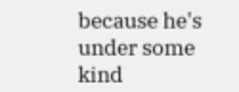because he's under some kind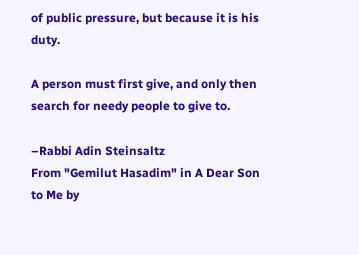of public pressure, but because it is his duty.

A person must first give, and only then search for needy people to give to.

–Rabbi Adin Steinsaltz
From "Gemilut Hasadim" in A Dear Son to Me by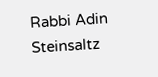Rabbi Adin Steinsaltz